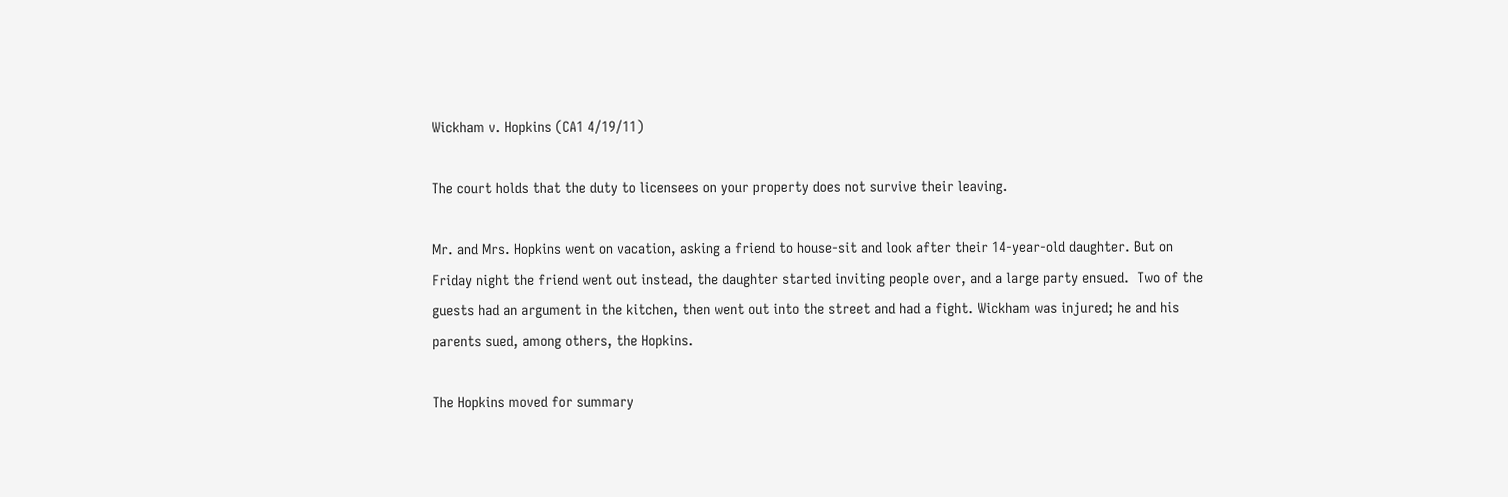Wickham v. Hopkins (CA1 4/19/11)

The court holds that the duty to licensees on your property does not survive their leaving.

Mr. and Mrs. Hopkins went on vacation, asking a friend to house-sit and look after their 14-year-old daughter. But on Friday night the friend went out instead, the daughter started inviting people over, and a large party ensued.  Two of the guests had an argument in the kitchen, then went out into the street and had a fight. Wickham was injured; he and his parents sued, among others, the Hopkins.

The Hopkins moved for summary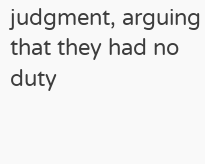judgment, arguing that they had no duty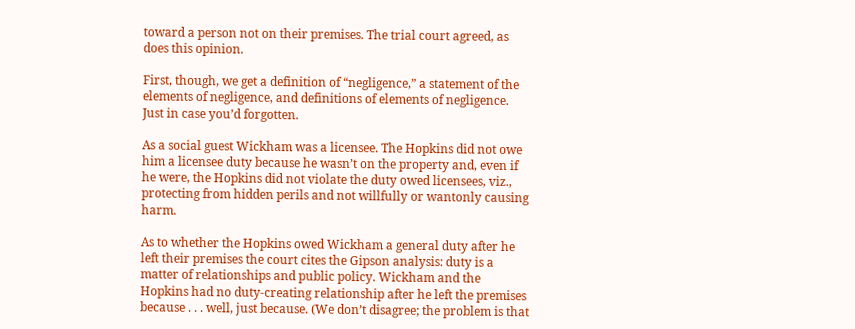toward a person not on their premises. The trial court agreed, as does this opinion.

First, though, we get a definition of “negligence,” a statement of the elements of negligence, and definitions of elements of negligence. Just in case you’d forgotten.

As a social guest Wickham was a licensee. The Hopkins did not owe him a licensee duty because he wasn’t on the property and, even if he were, the Hopkins did not violate the duty owed licensees, viz., protecting from hidden perils and not willfully or wantonly causing harm.

As to whether the Hopkins owed Wickham a general duty after he left their premises the court cites the Gipson analysis: duty is a matter of relationships and public policy. Wickham and the Hopkins had no duty-creating relationship after he left the premises because . . . well, just because. (We don’t disagree; the problem is that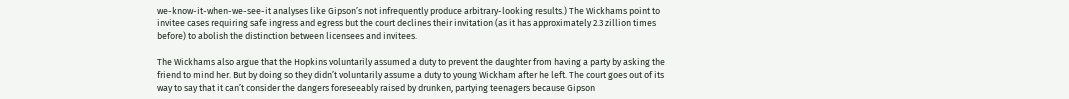we-know-it-when-we-see-it analyses like Gipson’s not infrequently produce arbitrary-looking results.) The Wickhams point to invitee cases requiring safe ingress and egress but the court declines their invitation (as it has approximately 2.3 zillion times before) to abolish the distinction between licensees and invitees.

The Wickhams also argue that the Hopkins voluntarily assumed a duty to prevent the daughter from having a party by asking the friend to mind her. But by doing so they didn’t voluntarily assume a duty to young Wickham after he left. The court goes out of its way to say that it can’t consider the dangers foreseeably raised by drunken, partying teenagers because Gipson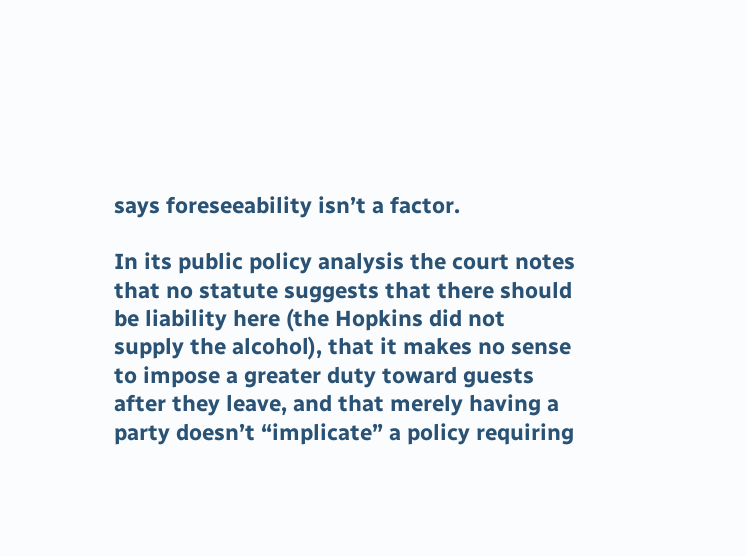says foreseeability isn’t a factor.

In its public policy analysis the court notes that no statute suggests that there should be liability here (the Hopkins did not supply the alcohol), that it makes no sense to impose a greater duty toward guests after they leave, and that merely having a party doesn’t “implicate” a policy requiring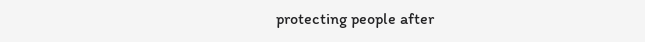protecting people after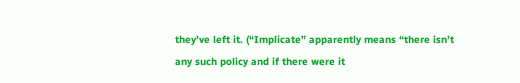they’ve left it. (“Implicate” apparently means “there isn’t any such policy and if there were it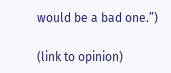would be a bad one.”)

(link to opinion)